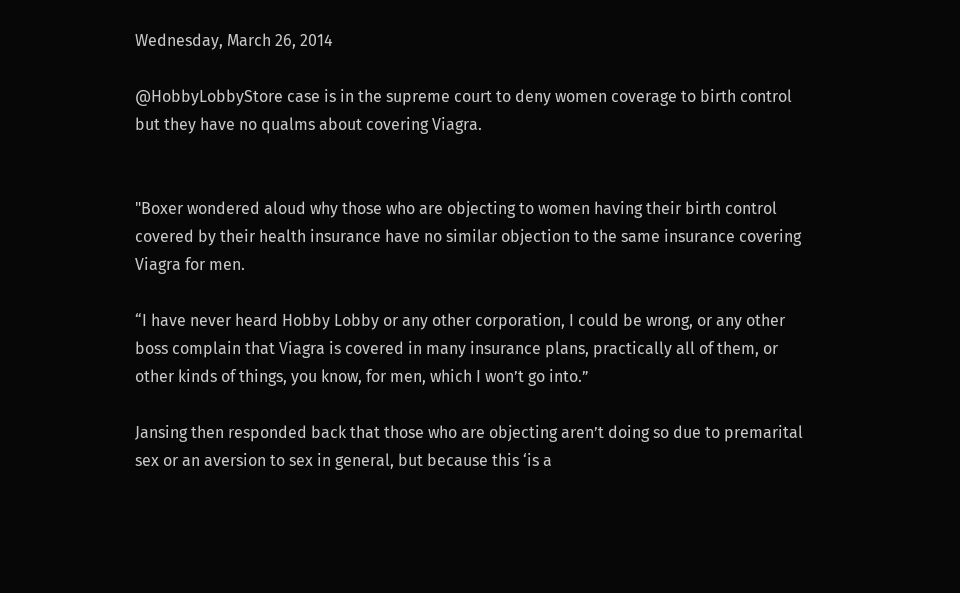Wednesday, March 26, 2014

@HobbyLobbyStore case is in the supreme court to deny women coverage to birth control but they have no qualms about covering Viagra.


"Boxer wondered aloud why those who are objecting to women having their birth control covered by their health insurance have no similar objection to the same insurance covering Viagra for men.

“I have never heard Hobby Lobby or any other corporation, I could be wrong, or any other boss complain that Viagra is covered in many insurance plans, practically all of them, or other kinds of things, you know, for men, which I won’t go into.”

Jansing then responded back that those who are objecting aren’t doing so due to premarital sex or an aversion to sex in general, but because this ‘is a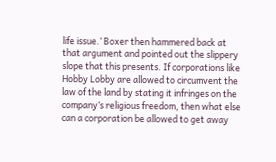life issue.’ Boxer then hammered back at that argument and pointed out the slippery slope that this presents. If corporations like Hobby Lobby are allowed to circumvent the law of the land by stating it infringes on the company’s religious freedom, then what else can a corporation be allowed to get away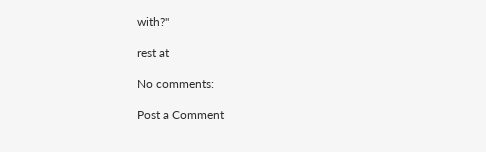with?"

rest at

No comments:

Post a Comment